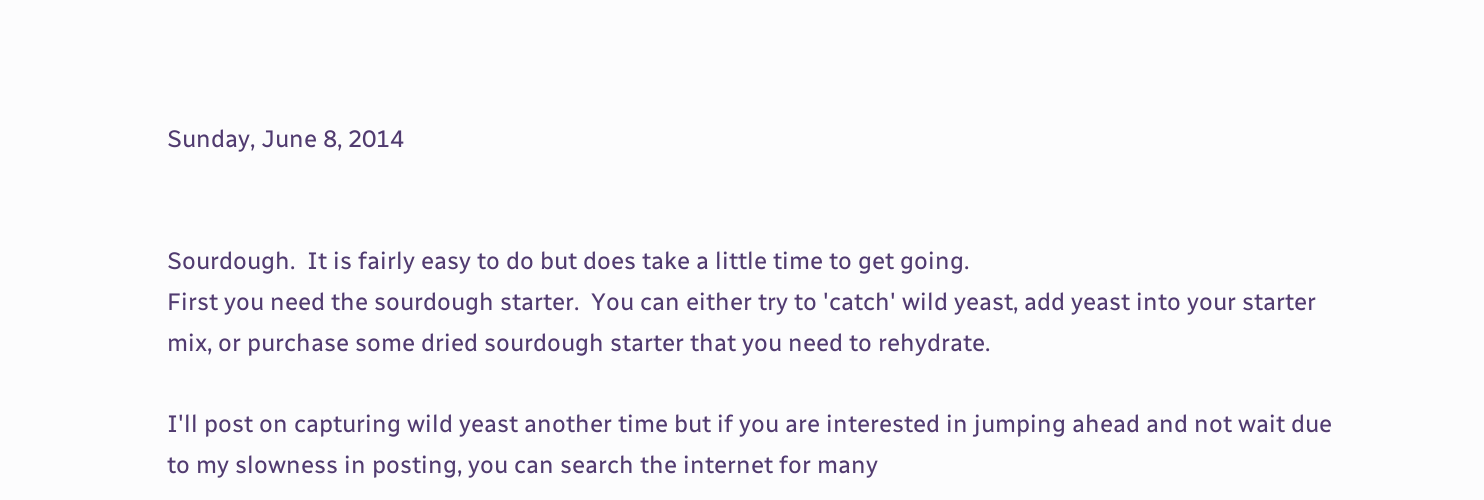Sunday, June 8, 2014


Sourdough.  It is fairly easy to do but does take a little time to get going.
First you need the sourdough starter.  You can either try to 'catch' wild yeast, add yeast into your starter mix, or purchase some dried sourdough starter that you need to rehydrate.

I'll post on capturing wild yeast another time but if you are interested in jumping ahead and not wait due to my slowness in posting, you can search the internet for many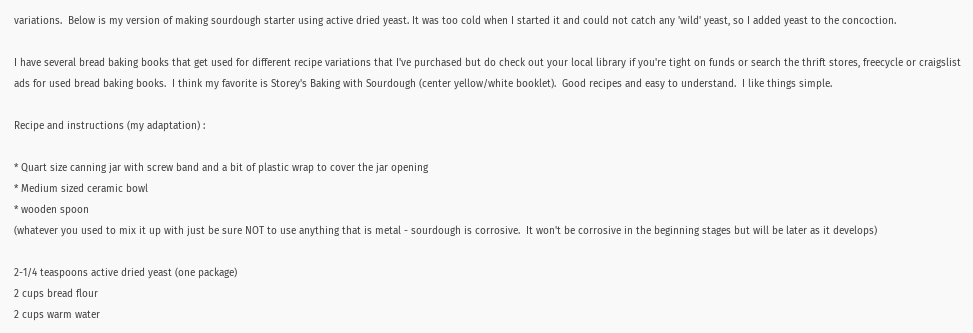variations.  Below is my version of making sourdough starter using active dried yeast. It was too cold when I started it and could not catch any 'wild' yeast, so I added yeast to the concoction.

I have several bread baking books that get used for different recipe variations that I've purchased but do check out your local library if you're tight on funds or search the thrift stores, freecycle or craigslist ads for used bread baking books.  I think my favorite is Storey's Baking with Sourdough (center yellow/white booklet).  Good recipes and easy to understand.  I like things simple.

Recipe and instructions (my adaptation) :

* Quart size canning jar with screw band and a bit of plastic wrap to cover the jar opening
* Medium sized ceramic bowl
* wooden spoon
(whatever you used to mix it up with just be sure NOT to use anything that is metal - sourdough is corrosive.  It won't be corrosive in the beginning stages but will be later as it develops)

2-1/4 teaspoons active dried yeast (one package)
2 cups bread flour
2 cups warm water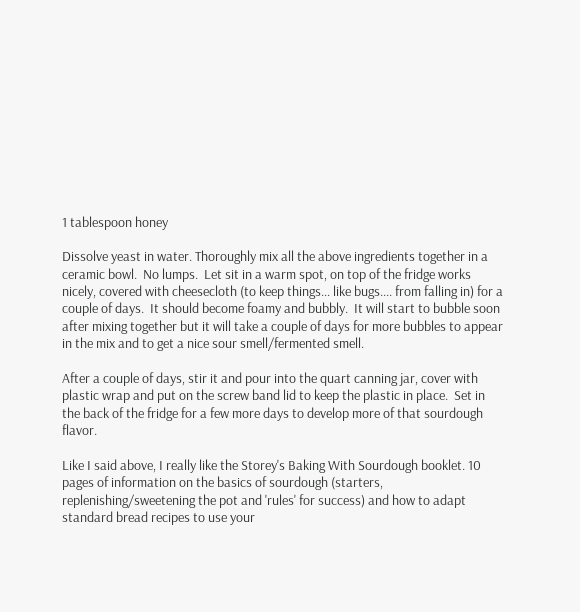1 tablespoon honey

Dissolve yeast in water. Thoroughly mix all the above ingredients together in a ceramic bowl.  No lumps.  Let sit in a warm spot, on top of the fridge works nicely, covered with cheesecloth (to keep things... like bugs.... from falling in) for a couple of days.  It should become foamy and bubbly.  It will start to bubble soon after mixing together but it will take a couple of days for more bubbles to appear in the mix and to get a nice sour smell/fermented smell.

After a couple of days, stir it and pour into the quart canning jar, cover with plastic wrap and put on the screw band lid to keep the plastic in place.  Set in the back of the fridge for a few more days to develop more of that sourdough flavor.

Like I said above, I really like the Storey's Baking With Sourdough booklet. 10 pages of information on the basics of sourdough (starters, replenishing/sweetening the pot and 'rules' for success) and how to adapt standard bread recipes to use your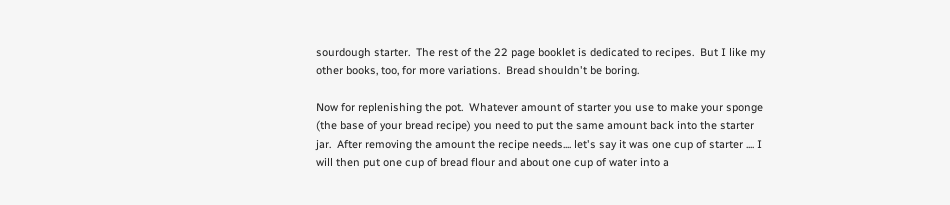sourdough starter.  The rest of the 22 page booklet is dedicated to recipes.  But I like my other books, too, for more variations.  Bread shouldn't be boring.

Now for replenishing the pot.  Whatever amount of starter you use to make your sponge (the base of your bread recipe) you need to put the same amount back into the starter jar.  After removing the amount the recipe needs.... let's say it was one cup of starter .... I will then put one cup of bread flour and about one cup of water into a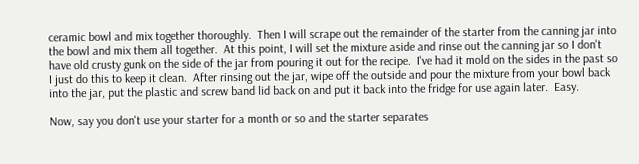ceramic bowl and mix together thoroughly.  Then I will scrape out the remainder of the starter from the canning jar into the bowl and mix them all together.  At this point, I will set the mixture aside and rinse out the canning jar so I don't have old crusty gunk on the side of the jar from pouring it out for the recipe.  I've had it mold on the sides in the past so I just do this to keep it clean.  After rinsing out the jar, wipe off the outside and pour the mixture from your bowl back into the jar, put the plastic and screw band lid back on and put it back into the fridge for use again later.  Easy.

Now, say you don't use your starter for a month or so and the starter separates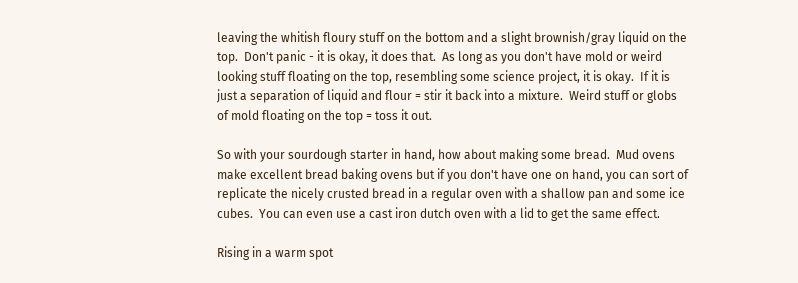leaving the whitish floury stuff on the bottom and a slight brownish/gray liquid on the top.  Don't panic - it is okay, it does that.  As long as you don't have mold or weird looking stuff floating on the top, resembling some science project, it is okay.  If it is just a separation of liquid and flour = stir it back into a mixture.  Weird stuff or globs of mold floating on the top = toss it out.

So with your sourdough starter in hand, how about making some bread.  Mud ovens make excellent bread baking ovens but if you don't have one on hand, you can sort of replicate the nicely crusted bread in a regular oven with a shallow pan and some ice cubes.  You can even use a cast iron dutch oven with a lid to get the same effect.

Rising in a warm spot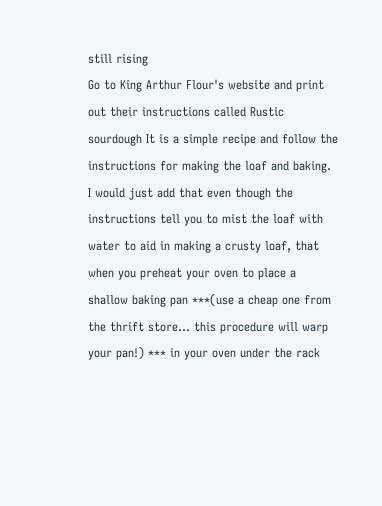still rising
Go to King Arthur Flour's website and print out their instructions called Rustic sourdough It is a simple recipe and follow the instructions for making the loaf and baking.  I would just add that even though the instructions tell you to mist the loaf with water to aid in making a crusty loaf, that when you preheat your oven to place a shallow baking pan ***(use a cheap one from the thrift store... this procedure will warp your pan!) *** in your oven under the rack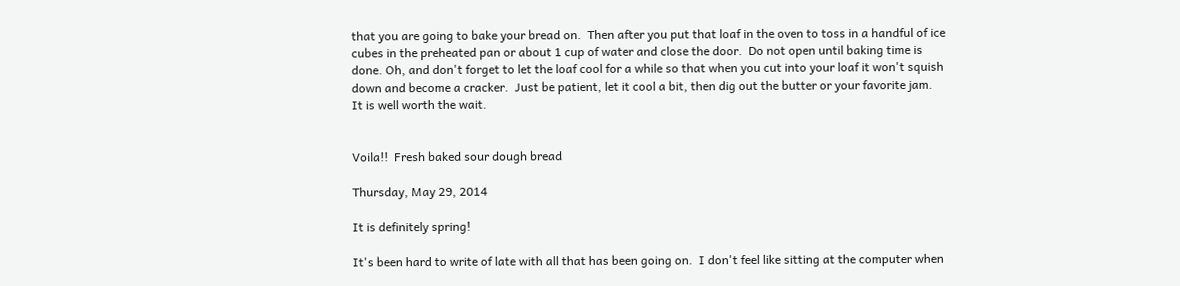that you are going to bake your bread on.  Then after you put that loaf in the oven to toss in a handful of ice cubes in the preheated pan or about 1 cup of water and close the door.  Do not open until baking time is done. Oh, and don't forget to let the loaf cool for a while so that when you cut into your loaf it won't squish down and become a cracker.  Just be patient, let it cool a bit, then dig out the butter or your favorite jam.  It is well worth the wait.


Voila!!  Fresh baked sour dough bread

Thursday, May 29, 2014

It is definitely spring!

It's been hard to write of late with all that has been going on.  I don't feel like sitting at the computer when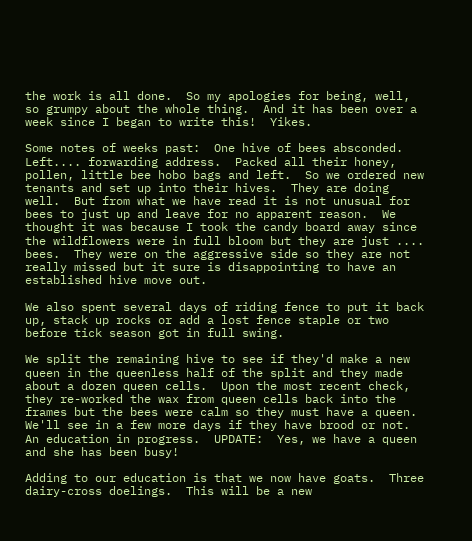the work is all done.  So my apologies for being, well, so grumpy about the whole thing.  And it has been over a week since I began to write this!  Yikes.

Some notes of weeks past:  One hive of bees absconded.  Left.... forwarding address.  Packed all their honey, pollen, little bee hobo bags and left.  So we ordered new tenants and set up into their hives.  They are doing well.  But from what we have read it is not unusual for bees to just up and leave for no apparent reason.  We thought it was because I took the candy board away since the wildflowers were in full bloom but they are just .... bees.  They were on the aggressive side so they are not really missed but it sure is disappointing to have an established hive move out.

We also spent several days of riding fence to put it back up, stack up rocks or add a lost fence staple or two before tick season got in full swing.

We split the remaining hive to see if they'd make a new queen in the queenless half of the split and they made about a dozen queen cells.  Upon the most recent check, they re-worked the wax from queen cells back into the frames but the bees were calm so they must have a queen.  We'll see in a few more days if they have brood or not.  An education in progress.  UPDATE:  Yes, we have a queen and she has been busy!

Adding to our education is that we now have goats.  Three dairy-cross doelings.  This will be a new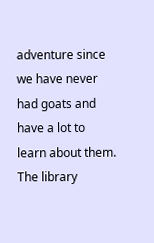adventure since we have never had goats and have a lot to learn about them.  The library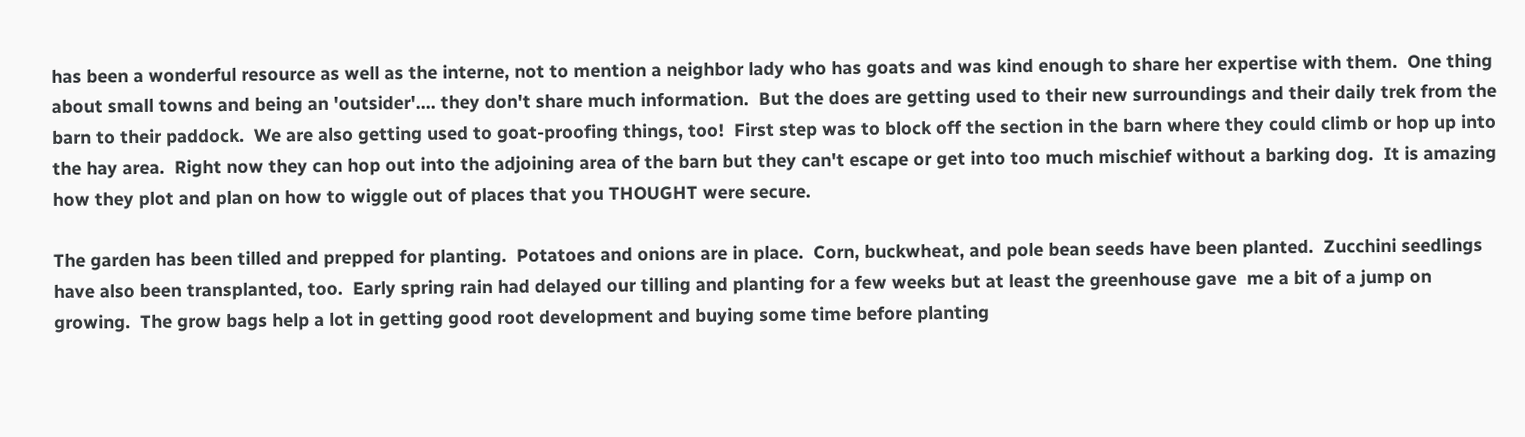has been a wonderful resource as well as the interne, not to mention a neighbor lady who has goats and was kind enough to share her expertise with them.  One thing about small towns and being an 'outsider'.... they don't share much information.  But the does are getting used to their new surroundings and their daily trek from the barn to their paddock.  We are also getting used to goat-proofing things, too!  First step was to block off the section in the barn where they could climb or hop up into the hay area.  Right now they can hop out into the adjoining area of the barn but they can't escape or get into too much mischief without a barking dog.  It is amazing how they plot and plan on how to wiggle out of places that you THOUGHT were secure.

The garden has been tilled and prepped for planting.  Potatoes and onions are in place.  Corn, buckwheat, and pole bean seeds have been planted.  Zucchini seedlings have also been transplanted, too.  Early spring rain had delayed our tilling and planting for a few weeks but at least the greenhouse gave  me a bit of a jump on growing.  The grow bags help a lot in getting good root development and buying some time before planting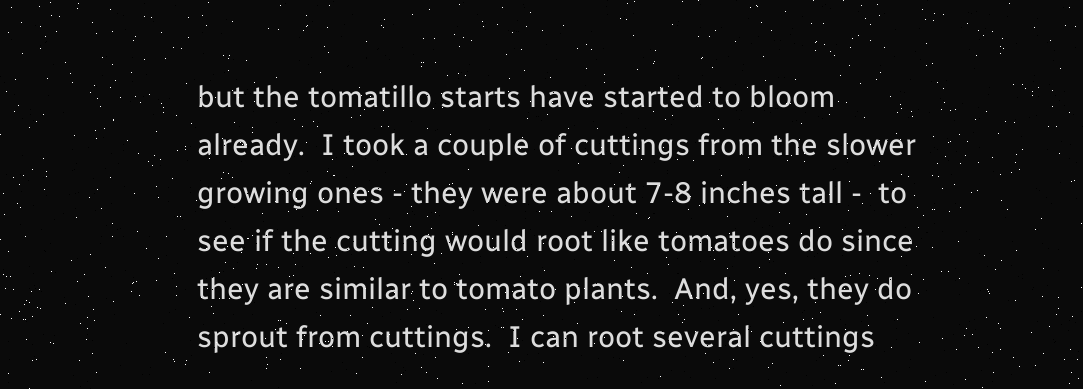but the tomatillo starts have started to bloom already.  I took a couple of cuttings from the slower growing ones - they were about 7-8 inches tall -  to see if the cutting would root like tomatoes do since they are similar to tomato plants.  And, yes, they do sprout from cuttings.  I can root several cuttings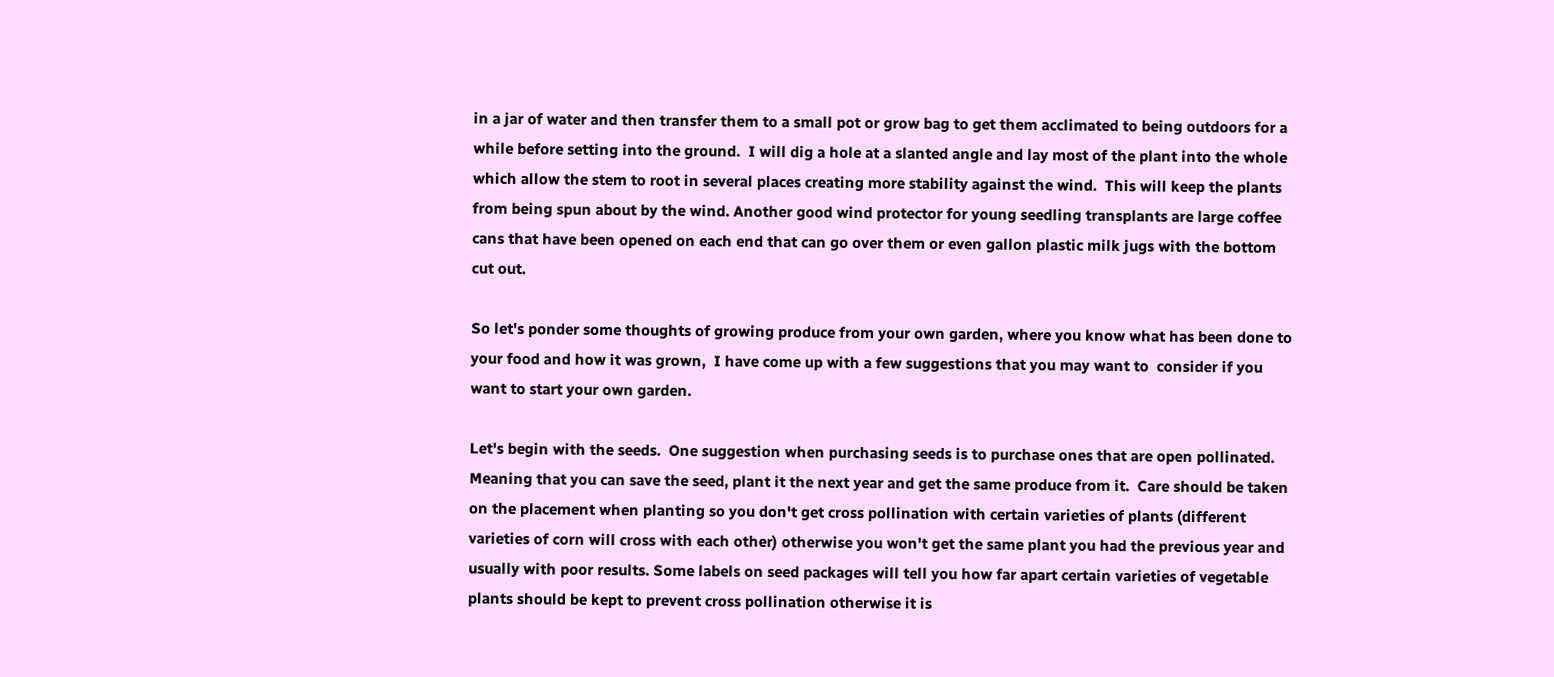in a jar of water and then transfer them to a small pot or grow bag to get them acclimated to being outdoors for a while before setting into the ground.  I will dig a hole at a slanted angle and lay most of the plant into the whole which allow the stem to root in several places creating more stability against the wind.  This will keep the plants from being spun about by the wind. Another good wind protector for young seedling transplants are large coffee cans that have been opened on each end that can go over them or even gallon plastic milk jugs with the bottom cut out.

So let's ponder some thoughts of growing produce from your own garden, where you know what has been done to your food and how it was grown,  I have come up with a few suggestions that you may want to  consider if you want to start your own garden.

Let's begin with the seeds.  One suggestion when purchasing seeds is to purchase ones that are open pollinated.  Meaning that you can save the seed, plant it the next year and get the same produce from it.  Care should be taken on the placement when planting so you don't get cross pollination with certain varieties of plants (different varieties of corn will cross with each other) otherwise you won't get the same plant you had the previous year and usually with poor results. Some labels on seed packages will tell you how far apart certain varieties of vegetable plants should be kept to prevent cross pollination otherwise it is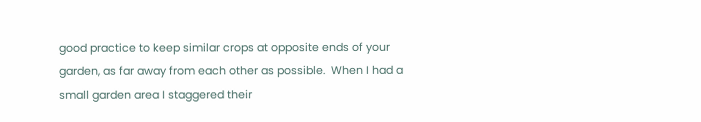good practice to keep similar crops at opposite ends of your garden, as far away from each other as possible.  When I had a small garden area I staggered their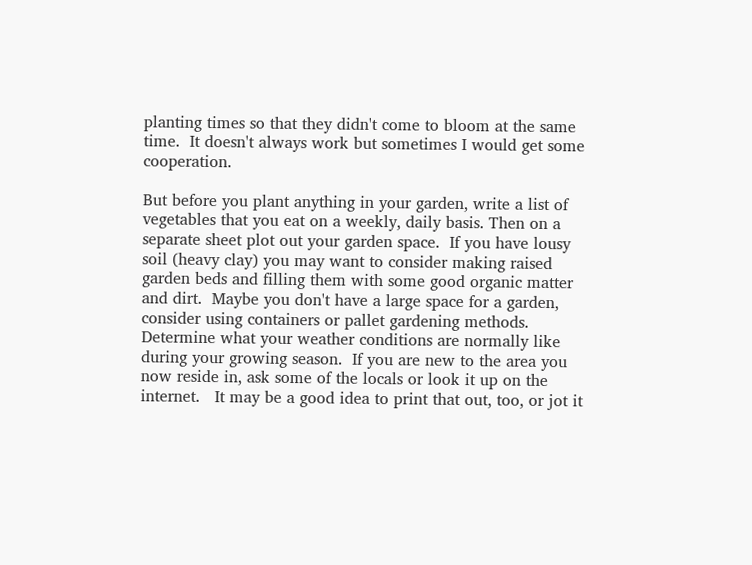planting times so that they didn't come to bloom at the same time.  It doesn't always work but sometimes I would get some cooperation.

But before you plant anything in your garden, write a list of vegetables that you eat on a weekly, daily basis. Then on a separate sheet plot out your garden space.  If you have lousy soil (heavy clay) you may want to consider making raised garden beds and filling them with some good organic matter and dirt.  Maybe you don't have a large space for a garden, consider using containers or pallet gardening methods.  Determine what your weather conditions are normally like during your growing season.  If you are new to the area you now reside in, ask some of the locals or look it up on the internet.   It may be a good idea to print that out, too, or jot it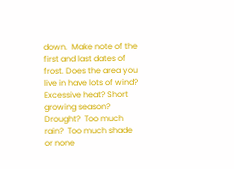down.  Make note of the first and last dates of frost. Does the area you live in have lots of wind? Excessive heat? Short growing season? Drought?  Too much rain?  Too much shade or none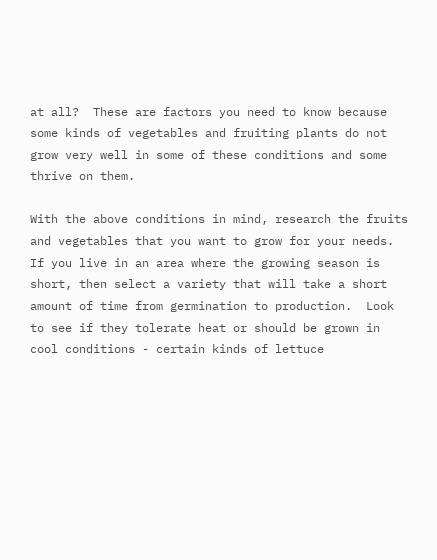at all?  These are factors you need to know because some kinds of vegetables and fruiting plants do not grow very well in some of these conditions and some thrive on them.

With the above conditions in mind, research the fruits and vegetables that you want to grow for your needs.  If you live in an area where the growing season is short, then select a variety that will take a short amount of time from germination to production.  Look to see if they tolerate heat or should be grown in cool conditions - certain kinds of lettuce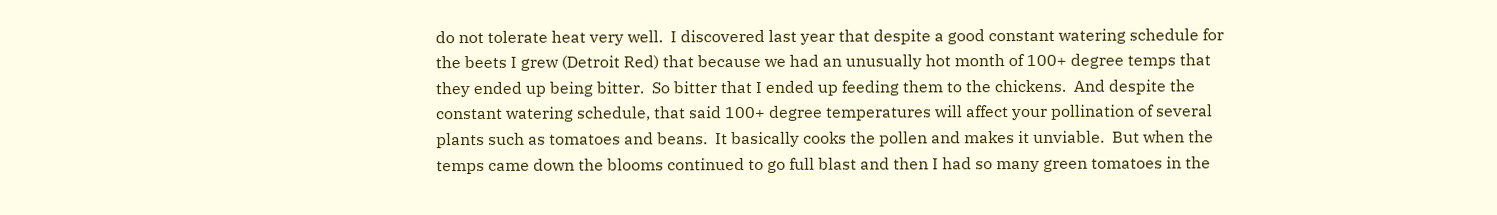do not tolerate heat very well.  I discovered last year that despite a good constant watering schedule for the beets I grew (Detroit Red) that because we had an unusually hot month of 100+ degree temps that they ended up being bitter.  So bitter that I ended up feeding them to the chickens.  And despite the constant watering schedule, that said 100+ degree temperatures will affect your pollination of several plants such as tomatoes and beans.  It basically cooks the pollen and makes it unviable.  But when the temps came down the blooms continued to go full blast and then I had so many green tomatoes in the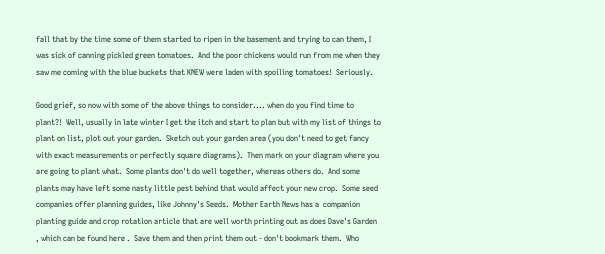fall that by the time some of them started to ripen in the basement and trying to can them, I was sick of canning pickled green tomatoes.  And the poor chickens would run from me when they saw me coming with the blue buckets that KNEW were laden with spoiling tomatoes!  Seriously.

Good grief, so now with some of the above things to consider.... when do you find time to plant?!  Well, usually in late winter I get the itch and start to plan but with my list of things to plant on list, plot out your garden.  Sketch out your garden area (you don't need to get fancy with exact measurements or perfectly square diagrams).  Then mark on your diagram where you are going to plant what.  Some plants don't do well together, whereas others do.  And some plants may have left some nasty little pest behind that would affect your new crop.  Some seed companies offer planning guides, like Johnny's Seeds.  Mother Earth News has a  companion planting guide and crop rotation article that are well worth printing out as does Dave's Garden , which can be found here .  Save them and then print them out - don't bookmark them.  Who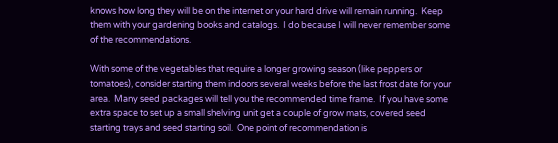knows how long they will be on the internet or your hard drive will remain running.  Keep them with your gardening books and catalogs.  I do because I will never remember some of the recommendations.

With some of the vegetables that require a longer growing season (like peppers or tomatoes), consider starting them indoors several weeks before the last frost date for your area.  Many seed packages will tell you the recommended time frame.  If you have some extra space to set up a small shelving unit get a couple of grow mats, covered seed starting trays and seed starting soil.  One point of recommendation is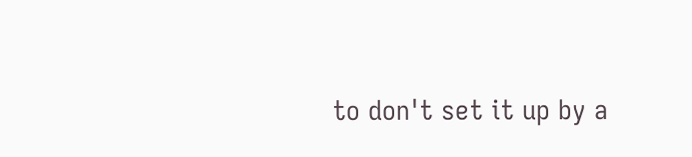to don't set it up by a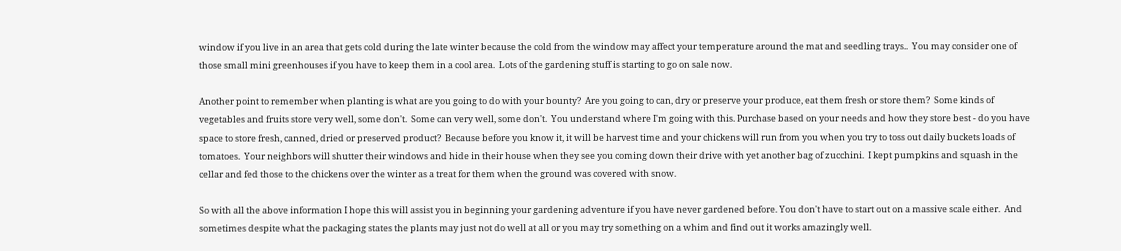window if you live in an area that gets cold during the late winter because the cold from the window may affect your temperature around the mat and seedling trays..  You may consider one of those small mini greenhouses if you have to keep them in a cool area.  Lots of the gardening stuff is starting to go on sale now.

Another point to remember when planting is what are you going to do with your bounty?  Are you going to can, dry or preserve your produce, eat them fresh or store them?  Some kinds of vegetables and fruits store very well, some don't.  Some can very well, some don't.  You understand where I'm going with this. Purchase based on your needs and how they store best - do you have space to store fresh, canned, dried or preserved product?  Because before you know it, it will be harvest time and your chickens will run from you when you try to toss out daily buckets loads of tomatoes.  Your neighbors will shutter their windows and hide in their house when they see you coming down their drive with yet another bag of zucchini.  I kept pumpkins and squash in the cellar and fed those to the chickens over the winter as a treat for them when the ground was covered with snow.

So with all the above information I hope this will assist you in beginning your gardening adventure if you have never gardened before. You don't have to start out on a massive scale either.  And sometimes despite what the packaging states the plants may just not do well at all or you may try something on a whim and find out it works amazingly well.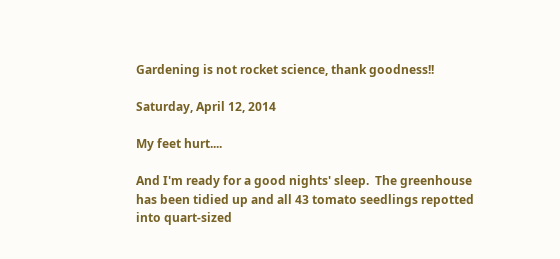Gardening is not rocket science, thank goodness!!

Saturday, April 12, 2014

My feet hurt....

And I'm ready for a good nights' sleep.  The greenhouse has been tidied up and all 43 tomato seedlings repotted into quart-sized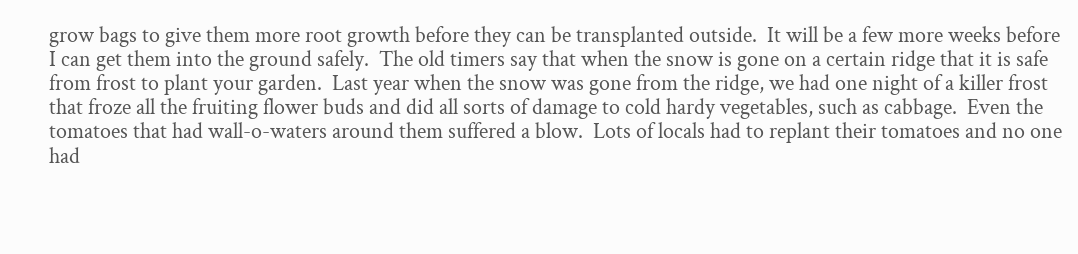grow bags to give them more root growth before they can be transplanted outside.  It will be a few more weeks before I can get them into the ground safely.  The old timers say that when the snow is gone on a certain ridge that it is safe from frost to plant your garden.  Last year when the snow was gone from the ridge, we had one night of a killer frost that froze all the fruiting flower buds and did all sorts of damage to cold hardy vegetables, such as cabbage.  Even the tomatoes that had wall-o-waters around them suffered a blow.  Lots of locals had to replant their tomatoes and no one had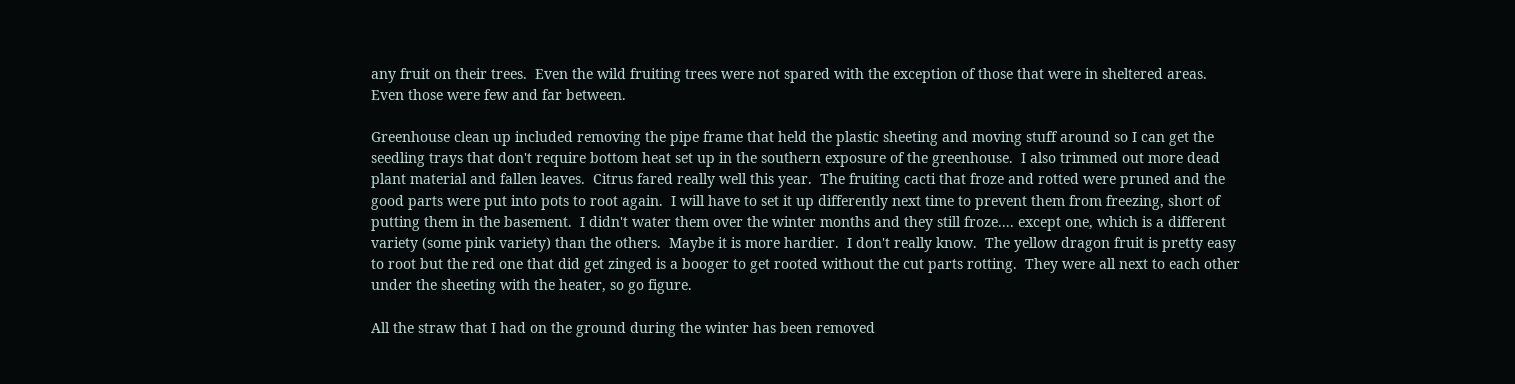any fruit on their trees.  Even the wild fruiting trees were not spared with the exception of those that were in sheltered areas.  Even those were few and far between.

Greenhouse clean up included removing the pipe frame that held the plastic sheeting and moving stuff around so I can get the seedling trays that don't require bottom heat set up in the southern exposure of the greenhouse.  I also trimmed out more dead plant material and fallen leaves.  Citrus fared really well this year.  The fruiting cacti that froze and rotted were pruned and the good parts were put into pots to root again.  I will have to set it up differently next time to prevent them from freezing, short of putting them in the basement.  I didn't water them over the winter months and they still froze.... except one, which is a different variety (some pink variety) than the others.  Maybe it is more hardier.  I don't really know.  The yellow dragon fruit is pretty easy to root but the red one that did get zinged is a booger to get rooted without the cut parts rotting.  They were all next to each other under the sheeting with the heater, so go figure.

All the straw that I had on the ground during the winter has been removed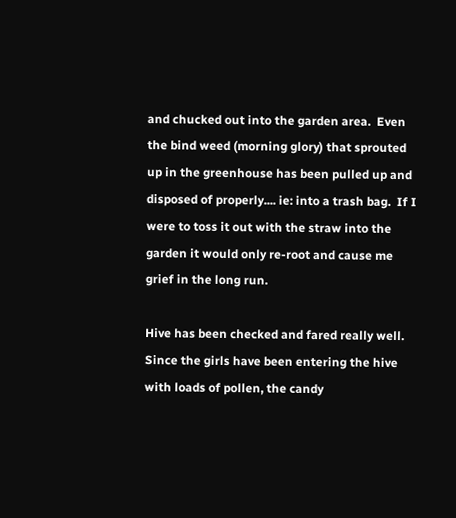and chucked out into the garden area.  Even the bind weed (morning glory) that sprouted up in the greenhouse has been pulled up and disposed of properly.... ie: into a trash bag.  If I were to toss it out with the straw into the garden it would only re-root and cause me grief in the long run.

Hive has been checked and fared really well.  Since the girls have been entering the hive with loads of pollen, the candy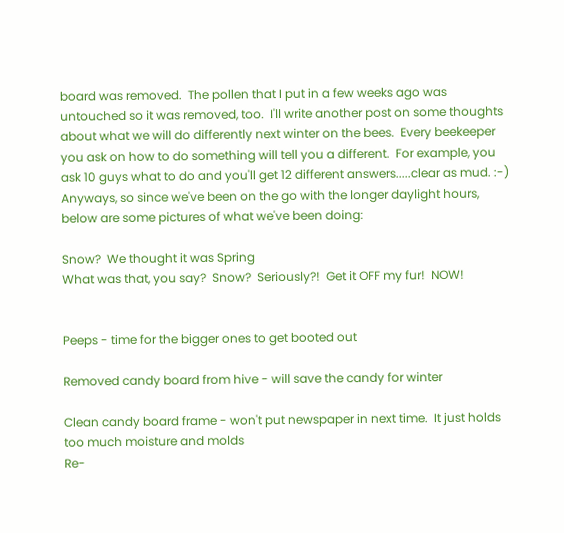board was removed.  The pollen that I put in a few weeks ago was untouched so it was removed, too.  I'll write another post on some thoughts about what we will do differently next winter on the bees.  Every beekeeper you ask on how to do something will tell you a different.  For example, you ask 10 guys what to do and you'll get 12 different answers.....clear as mud. :-)
Anyways, so since we've been on the go with the longer daylight hours, below are some pictures of what we've been doing:

Snow?  We thought it was Spring
What was that, you say?  Snow?  Seriously?!  Get it OFF my fur!  NOW!


Peeps - time for the bigger ones to get booted out

Removed candy board from hive - will save the candy for winter

Clean candy board frame - won't put newspaper in next time.  It just holds too much moisture and molds
Re-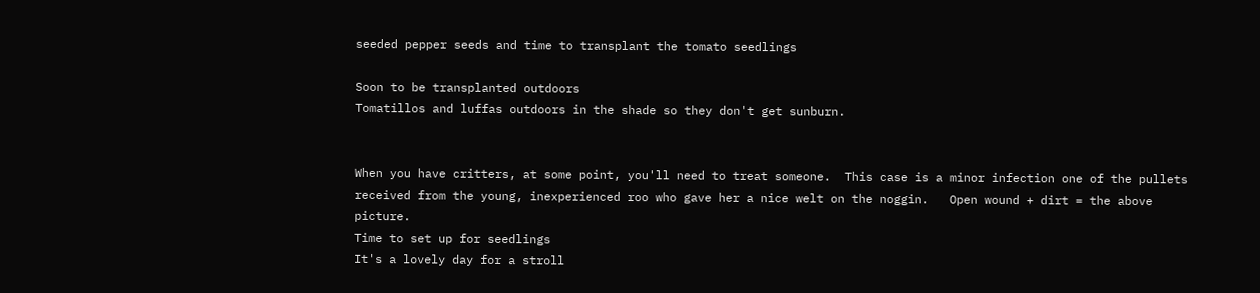seeded pepper seeds and time to transplant the tomato seedlings

Soon to be transplanted outdoors
Tomatillos and luffas outdoors in the shade so they don't get sunburn.


When you have critters, at some point, you'll need to treat someone.  This case is a minor infection one of the pullets received from the young, inexperienced roo who gave her a nice welt on the noggin.   Open wound + dirt = the above picture.
Time to set up for seedlings
It's a lovely day for a stroll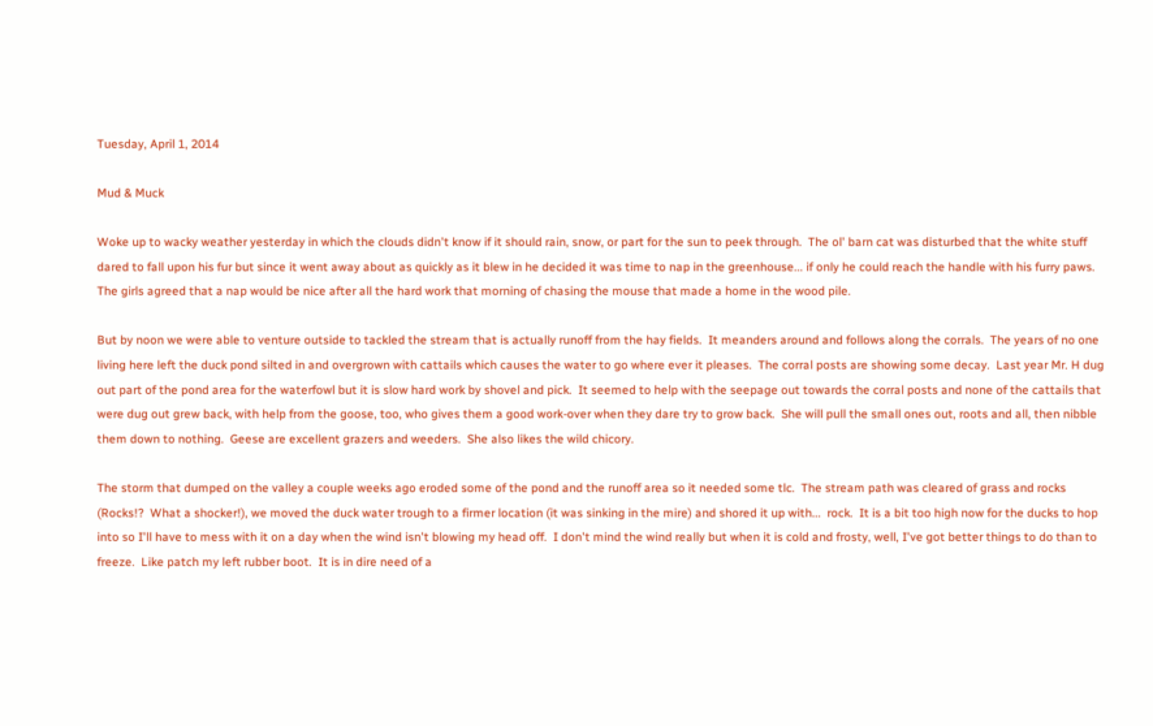Tuesday, April 1, 2014

Mud & Muck

Woke up to wacky weather yesterday in which the clouds didn't know if it should rain, snow, or part for the sun to peek through.  The ol' barn cat was disturbed that the white stuff dared to fall upon his fur but since it went away about as quickly as it blew in he decided it was time to nap in the greenhouse... if only he could reach the handle with his furry paws.  The girls agreed that a nap would be nice after all the hard work that morning of chasing the mouse that made a home in the wood pile.

But by noon we were able to venture outside to tackled the stream that is actually runoff from the hay fields.  It meanders around and follows along the corrals.  The years of no one living here left the duck pond silted in and overgrown with cattails which causes the water to go where ever it pleases.  The corral posts are showing some decay.  Last year Mr. H dug out part of the pond area for the waterfowl but it is slow hard work by shovel and pick.  It seemed to help with the seepage out towards the corral posts and none of the cattails that were dug out grew back, with help from the goose, too, who gives them a good work-over when they dare try to grow back.  She will pull the small ones out, roots and all, then nibble them down to nothing.  Geese are excellent grazers and weeders.  She also likes the wild chicory.

The storm that dumped on the valley a couple weeks ago eroded some of the pond and the runoff area so it needed some tlc.  The stream path was cleared of grass and rocks (Rocks!?  What a shocker!), we moved the duck water trough to a firmer location (it was sinking in the mire) and shored it up with...  rock.  It is a bit too high now for the ducks to hop into so I'll have to mess with it on a day when the wind isn't blowing my head off.  I don't mind the wind really but when it is cold and frosty, well, I've got better things to do than to freeze.  Like patch my left rubber boot.  It is in dire need of a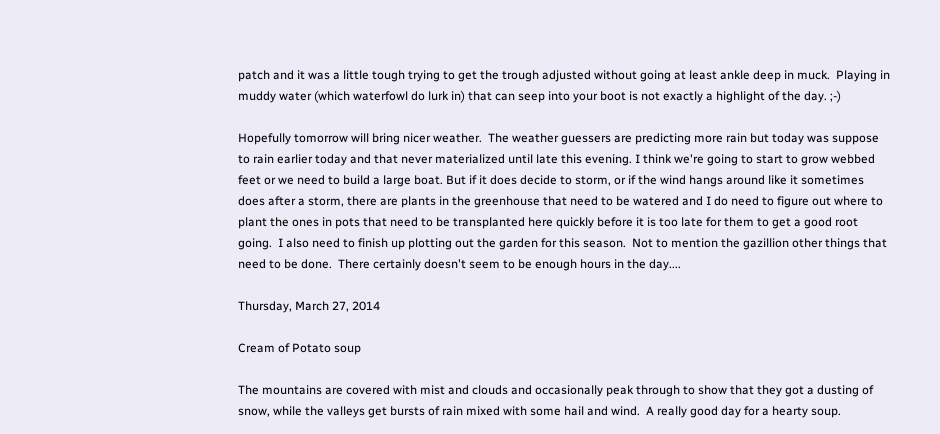patch and it was a little tough trying to get the trough adjusted without going at least ankle deep in muck.  Playing in muddy water (which waterfowl do lurk in) that can seep into your boot is not exactly a highlight of the day. ;-)

Hopefully tomorrow will bring nicer weather.  The weather guessers are predicting more rain but today was suppose to rain earlier today and that never materialized until late this evening. I think we're going to start to grow webbed feet or we need to build a large boat. But if it does decide to storm, or if the wind hangs around like it sometimes does after a storm, there are plants in the greenhouse that need to be watered and I do need to figure out where to plant the ones in pots that need to be transplanted here quickly before it is too late for them to get a good root going.  I also need to finish up plotting out the garden for this season.  Not to mention the gazillion other things that need to be done.  There certainly doesn't seem to be enough hours in the day....

Thursday, March 27, 2014

Cream of Potato soup

The mountains are covered with mist and clouds and occasionally peak through to show that they got a dusting of snow, while the valleys get bursts of rain mixed with some hail and wind.  A really good day for a hearty soup.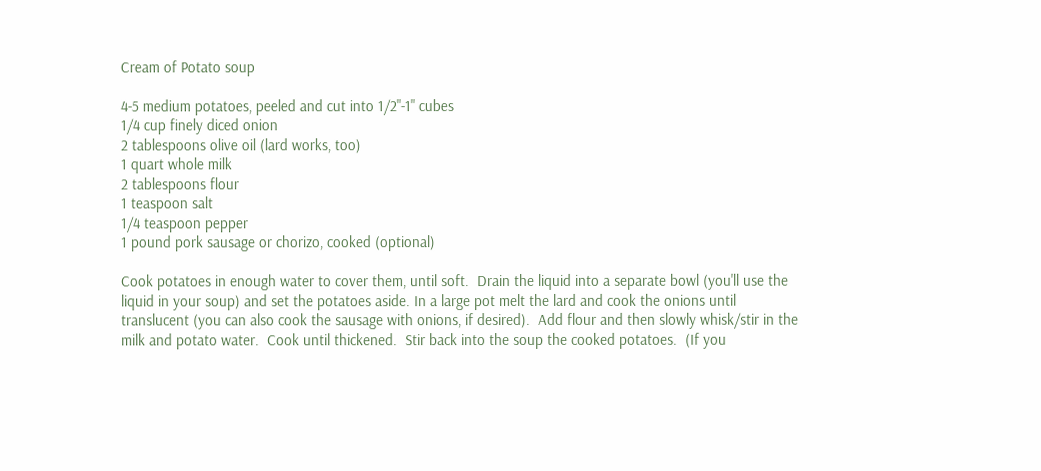Cream of Potato soup

4-5 medium potatoes, peeled and cut into 1/2"-1" cubes
1/4 cup finely diced onion
2 tablespoons olive oil (lard works, too)
1 quart whole milk
2 tablespoons flour
1 teaspoon salt
1/4 teaspoon pepper
1 pound pork sausage or chorizo, cooked (optional)

Cook potatoes in enough water to cover them, until soft.  Drain the liquid into a separate bowl (you'll use the liquid in your soup) and set the potatoes aside. In a large pot melt the lard and cook the onions until translucent (you can also cook the sausage with onions, if desired).  Add flour and then slowly whisk/stir in the milk and potato water.  Cook until thickened.  Stir back into the soup the cooked potatoes.  (If you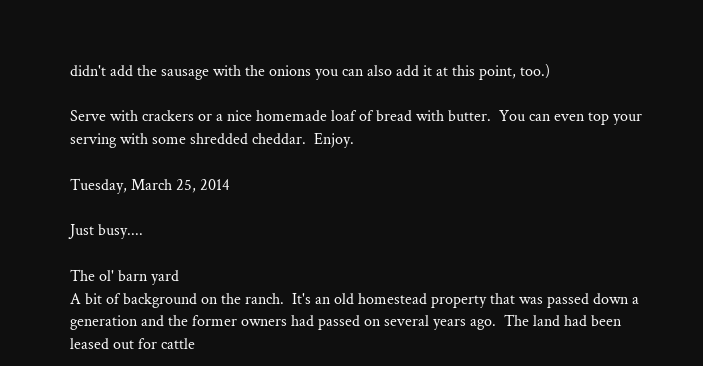didn't add the sausage with the onions you can also add it at this point, too.)

Serve with crackers or a nice homemade loaf of bread with butter.  You can even top your serving with some shredded cheddar.  Enjoy.

Tuesday, March 25, 2014

Just busy....

The ol' barn yard
A bit of background on the ranch.  It's an old homestead property that was passed down a generation and the former owners had passed on several years ago.  The land had been leased out for cattle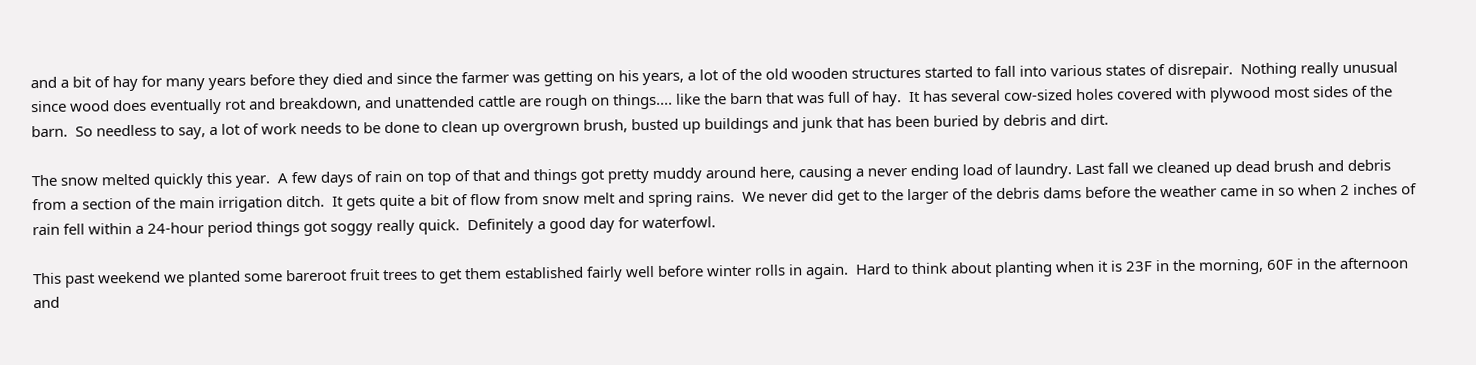and a bit of hay for many years before they died and since the farmer was getting on his years, a lot of the old wooden structures started to fall into various states of disrepair.  Nothing really unusual since wood does eventually rot and breakdown, and unattended cattle are rough on things.... like the barn that was full of hay.  It has several cow-sized holes covered with plywood most sides of the barn.  So needless to say, a lot of work needs to be done to clean up overgrown brush, busted up buildings and junk that has been buried by debris and dirt.

The snow melted quickly this year.  A few days of rain on top of that and things got pretty muddy around here, causing a never ending load of laundry. Last fall we cleaned up dead brush and debris from a section of the main irrigation ditch.  It gets quite a bit of flow from snow melt and spring rains.  We never did get to the larger of the debris dams before the weather came in so when 2 inches of rain fell within a 24-hour period things got soggy really quick.  Definitely a good day for waterfowl.

This past weekend we planted some bareroot fruit trees to get them established fairly well before winter rolls in again.  Hard to think about planting when it is 23F in the morning, 60F in the afternoon and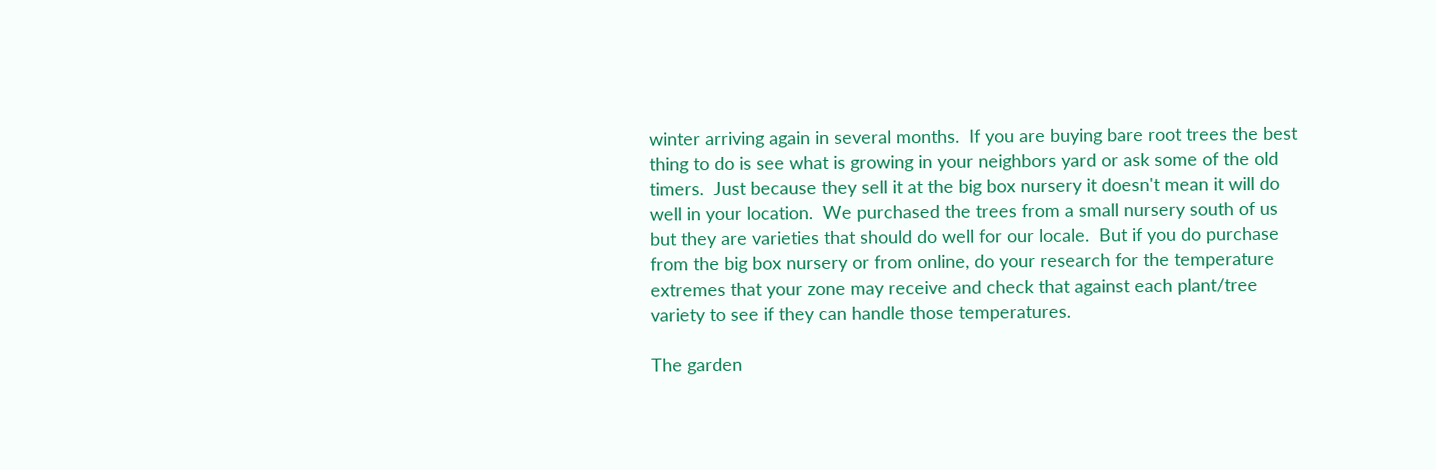winter arriving again in several months.  If you are buying bare root trees the best thing to do is see what is growing in your neighbors yard or ask some of the old timers.  Just because they sell it at the big box nursery it doesn't mean it will do well in your location.  We purchased the trees from a small nursery south of us but they are varieties that should do well for our locale.  But if you do purchase from the big box nursery or from online, do your research for the temperature extremes that your zone may receive and check that against each plant/tree variety to see if they can handle those temperatures.

The garden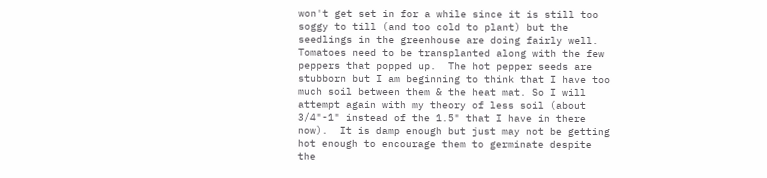won't get set in for a while since it is still too soggy to till (and too cold to plant) but the seedlings in the greenhouse are doing fairly well.  Tomatoes need to be transplanted along with the few peppers that popped up.  The hot pepper seeds are stubborn but I am beginning to think that I have too much soil between them & the heat mat. So I will attempt again with my theory of less soil (about 3/4"-1" instead of the 1.5" that I have in there now).  It is damp enough but just may not be getting hot enough to encourage them to germinate despite the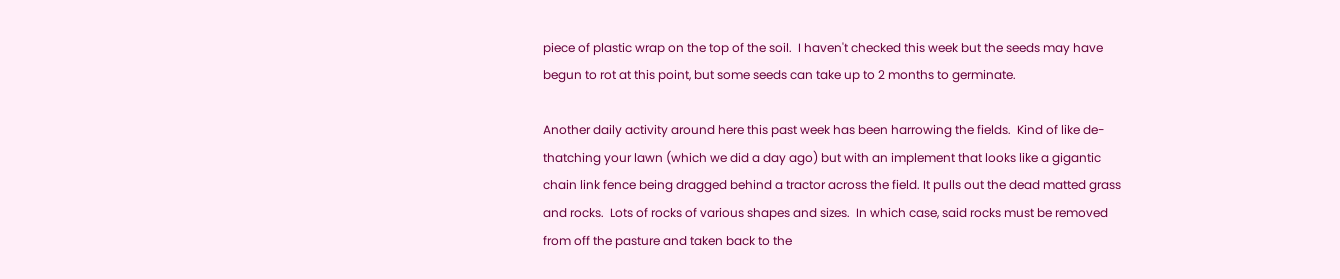piece of plastic wrap on the top of the soil.  I haven't checked this week but the seeds may have begun to rot at this point, but some seeds can take up to 2 months to germinate.

Another daily activity around here this past week has been harrowing the fields.  Kind of like de-thatching your lawn (which we did a day ago) but with an implement that looks like a gigantic chain link fence being dragged behind a tractor across the field. It pulls out the dead matted grass and rocks.  Lots of rocks of various shapes and sizes.  In which case, said rocks must be removed from off the pasture and taken back to the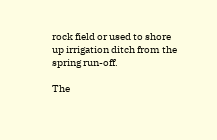rock field or used to shore up irrigation ditch from the spring run-off.

The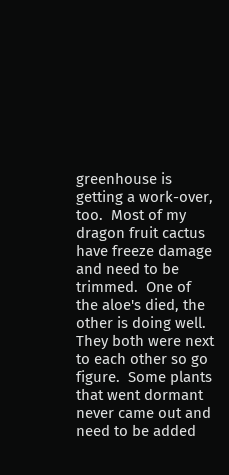greenhouse is getting a work-over, too.  Most of my dragon fruit cactus have freeze damage and need to be trimmed.  One of the aloe's died, the other is doing well.  They both were next to each other so go figure.  Some plants that went dormant never came out and need to be added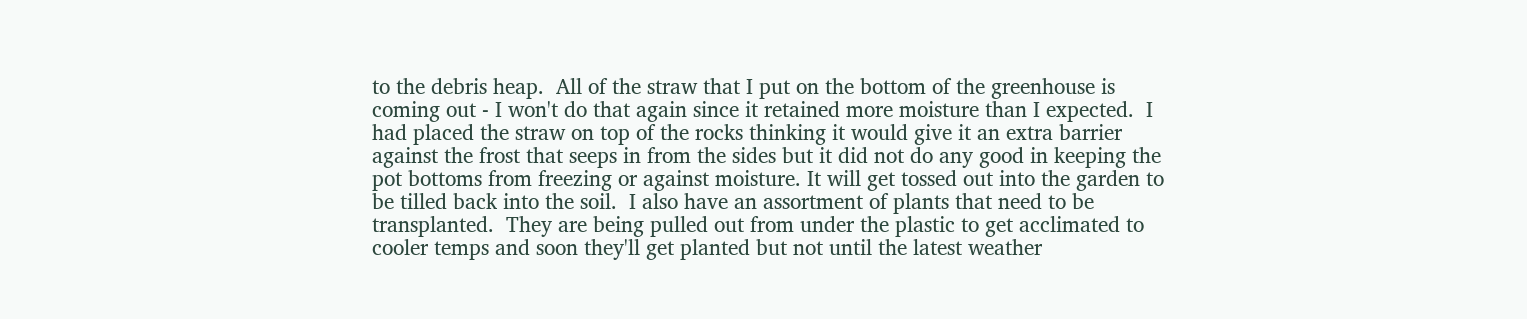to the debris heap.  All of the straw that I put on the bottom of the greenhouse is coming out - I won't do that again since it retained more moisture than I expected.  I had placed the straw on top of the rocks thinking it would give it an extra barrier against the frost that seeps in from the sides but it did not do any good in keeping the pot bottoms from freezing or against moisture. It will get tossed out into the garden to be tilled back into the soil.  I also have an assortment of plants that need to be transplanted.  They are being pulled out from under the plastic to get acclimated to cooler temps and soon they'll get planted but not until the latest weather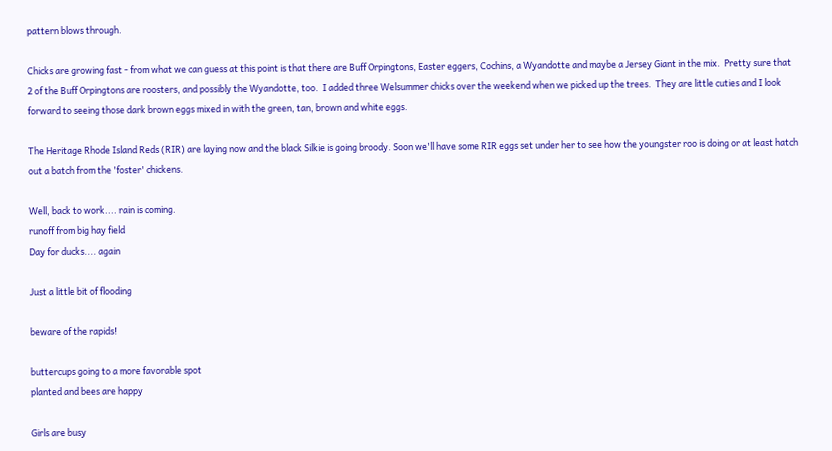pattern blows through.

Chicks are growing fast - from what we can guess at this point is that there are Buff Orpingtons, Easter eggers, Cochins, a Wyandotte and maybe a Jersey Giant in the mix.  Pretty sure that 2 of the Buff Orpingtons are roosters, and possibly the Wyandotte, too.  I added three Welsummer chicks over the weekend when we picked up the trees.  They are little cuties and I look forward to seeing those dark brown eggs mixed in with the green, tan, brown and white eggs.

The Heritage Rhode Island Reds (RIR) are laying now and the black Silkie is going broody. Soon we'll have some RIR eggs set under her to see how the youngster roo is doing or at least hatch out a batch from the 'foster' chickens.

Well, back to work.... rain is coming.
runoff from big hay field
Day for ducks.... again

Just a little bit of flooding

beware of the rapids!

buttercups going to a more favorable spot
planted and bees are happy

Girls are busy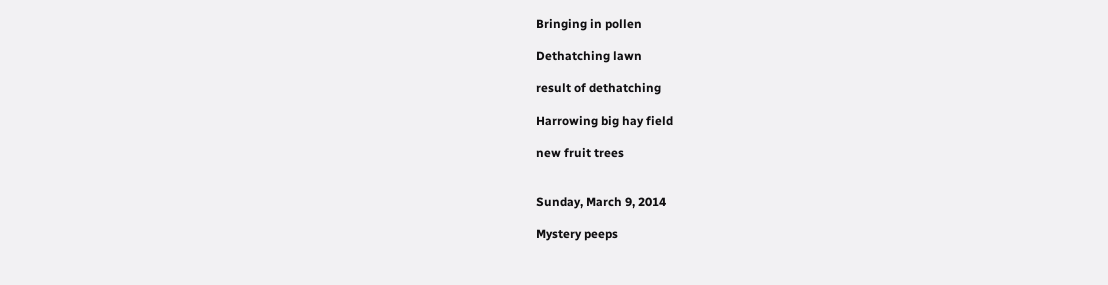Bringing in pollen

Dethatching lawn

result of dethatching

Harrowing big hay field

new fruit trees


Sunday, March 9, 2014

Mystery peeps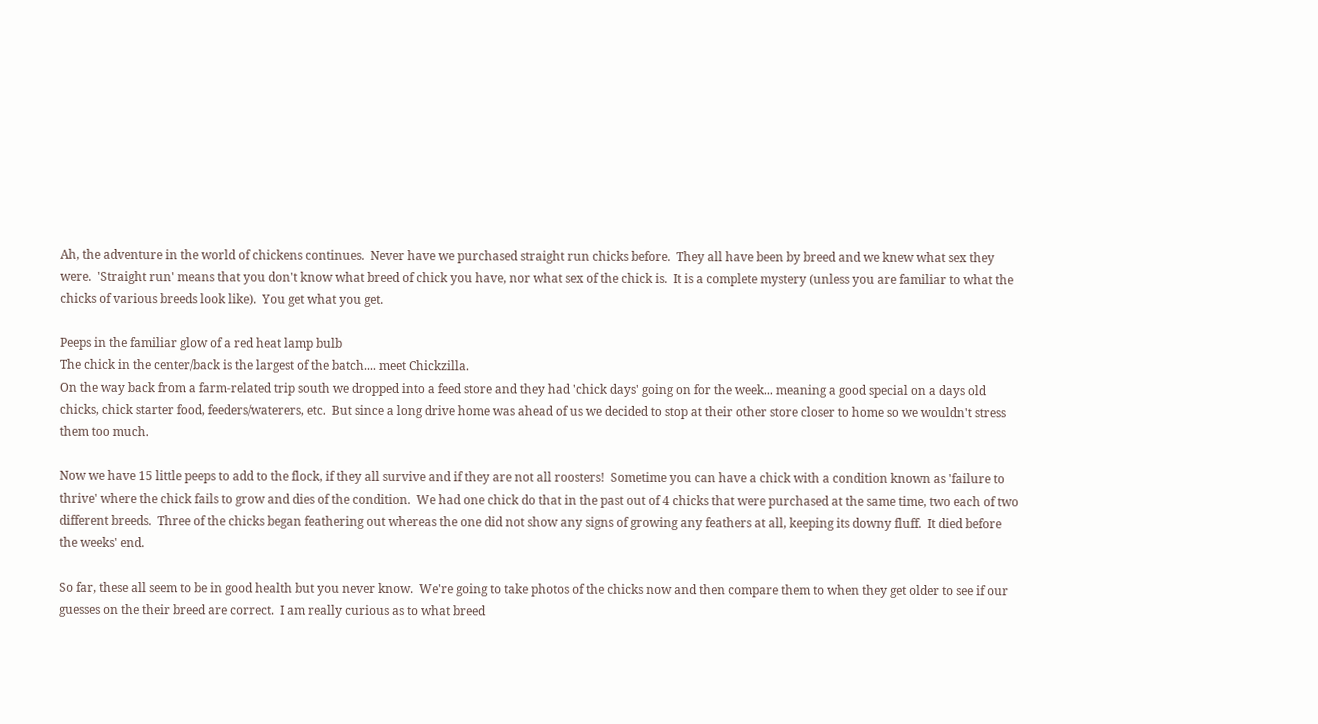Ah, the adventure in the world of chickens continues.  Never have we purchased straight run chicks before.  They all have been by breed and we knew what sex they were.  'Straight run' means that you don't know what breed of chick you have, nor what sex of the chick is.  It is a complete mystery (unless you are familiar to what the chicks of various breeds look like).  You get what you get.

Peeps in the familiar glow of a red heat lamp bulb
The chick in the center/back is the largest of the batch.... meet Chickzilla.
On the way back from a farm-related trip south we dropped into a feed store and they had 'chick days' going on for the week... meaning a good special on a days old chicks, chick starter food, feeders/waterers, etc.  But since a long drive home was ahead of us we decided to stop at their other store closer to home so we wouldn't stress them too much.

Now we have 15 little peeps to add to the flock, if they all survive and if they are not all roosters!  Sometime you can have a chick with a condition known as 'failure to thrive' where the chick fails to grow and dies of the condition.  We had one chick do that in the past out of 4 chicks that were purchased at the same time, two each of two different breeds.  Three of the chicks began feathering out whereas the one did not show any signs of growing any feathers at all, keeping its downy fluff.  It died before the weeks' end.

So far, these all seem to be in good health but you never know.  We're going to take photos of the chicks now and then compare them to when they get older to see if our guesses on the their breed are correct.  I am really curious as to what breed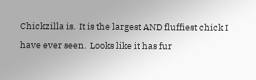Chickzilla is.  It is the largest AND fluffiest chick I have ever seen.  Looks like it has fur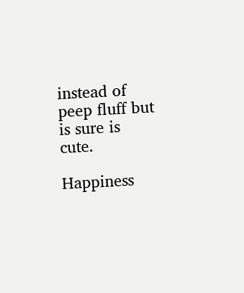instead of peep fluff but is sure is cute.

Happiness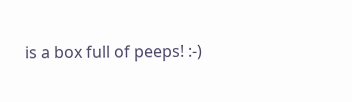is a box full of peeps! :-)